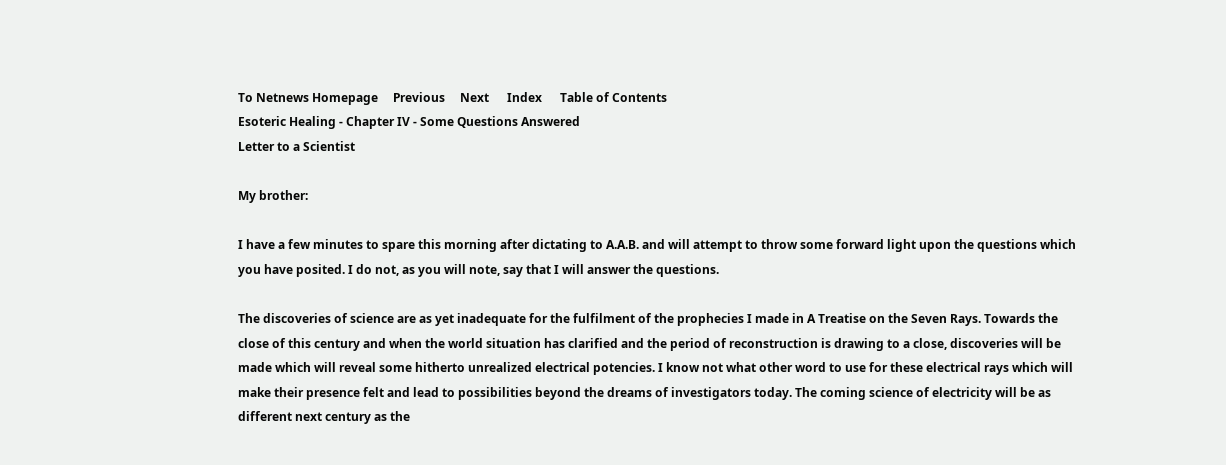To Netnews Homepage     Previous     Next      Index      Table of Contents
Esoteric Healing - Chapter IV - Some Questions Answered
Letter to a Scientist

My brother:

I have a few minutes to spare this morning after dictating to A.A.B. and will attempt to throw some forward light upon the questions which you have posited. I do not, as you will note, say that I will answer the questions.

The discoveries of science are as yet inadequate for the fulfilment of the prophecies I made in A Treatise on the Seven Rays. Towards the close of this century and when the world situation has clarified and the period of reconstruction is drawing to a close, discoveries will be made which will reveal some hitherto unrealized electrical potencies. I know not what other word to use for these electrical rays which will make their presence felt and lead to possibilities beyond the dreams of investigators today. The coming science of electricity will be as different next century as the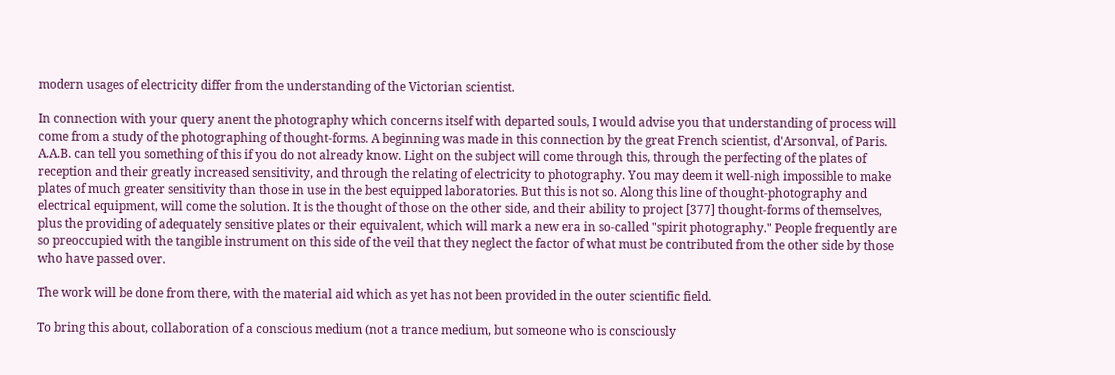modern usages of electricity differ from the understanding of the Victorian scientist.

In connection with your query anent the photography which concerns itself with departed souls, I would advise you that understanding of process will come from a study of the photographing of thought-forms. A beginning was made in this connection by the great French scientist, d'Arsonval, of Paris. A.A.B. can tell you something of this if you do not already know. Light on the subject will come through this, through the perfecting of the plates of reception and their greatly increased sensitivity, and through the relating of electricity to photography. You may deem it well-nigh impossible to make plates of much greater sensitivity than those in use in the best equipped laboratories. But this is not so. Along this line of thought-photography and electrical equipment, will come the solution. It is the thought of those on the other side, and their ability to project [377] thought-forms of themselves, plus the providing of adequately sensitive plates or their equivalent, which will mark a new era in so-called "spirit photography." People frequently are so preoccupied with the tangible instrument on this side of the veil that they neglect the factor of what must be contributed from the other side by those who have passed over.

The work will be done from there, with the material aid which as yet has not been provided in the outer scientific field.

To bring this about, collaboration of a conscious medium (not a trance medium, but someone who is consciously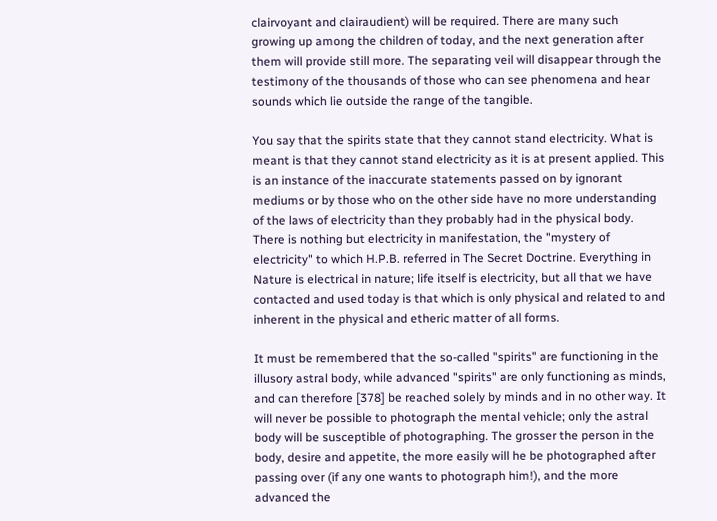clairvoyant and clairaudient) will be required. There are many such growing up among the children of today, and the next generation after them will provide still more. The separating veil will disappear through the testimony of the thousands of those who can see phenomena and hear sounds which lie outside the range of the tangible.

You say that the spirits state that they cannot stand electricity. What is meant is that they cannot stand electricity as it is at present applied. This is an instance of the inaccurate statements passed on by ignorant mediums or by those who on the other side have no more understanding of the laws of electricity than they probably had in the physical body. There is nothing but electricity in manifestation, the "mystery of electricity" to which H.P.B. referred in The Secret Doctrine. Everything in Nature is electrical in nature; life itself is electricity, but all that we have contacted and used today is that which is only physical and related to and inherent in the physical and etheric matter of all forms.

It must be remembered that the so-called "spirits" are functioning in the illusory astral body, while advanced "spirits" are only functioning as minds, and can therefore [378] be reached solely by minds and in no other way. It will never be possible to photograph the mental vehicle; only the astral body will be susceptible of photographing. The grosser the person in the body, desire and appetite, the more easily will he be photographed after passing over (if any one wants to photograph him!), and the more advanced the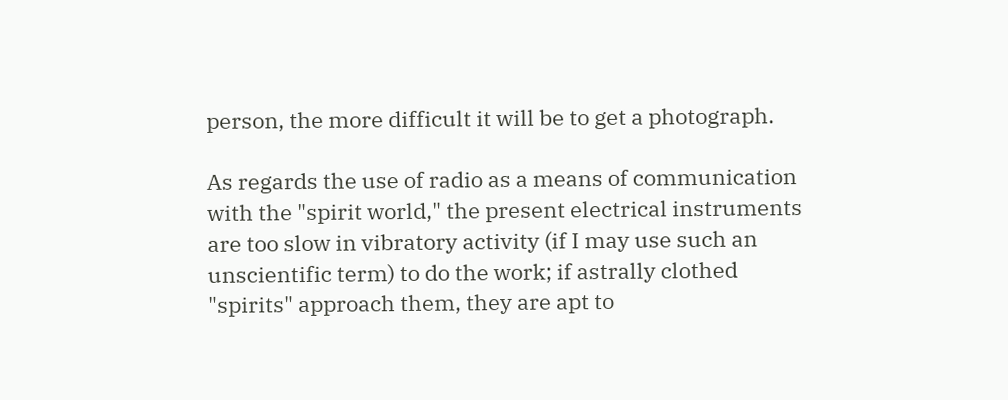person, the more difficult it will be to get a photograph.

As regards the use of radio as a means of communication with the "spirit world," the present electrical instruments are too slow in vibratory activity (if I may use such an unscientific term) to do the work; if astrally clothed "spirits" approach them, they are apt to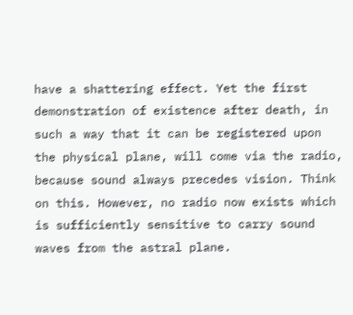have a shattering effect. Yet the first demonstration of existence after death, in such a way that it can be registered upon the physical plane, will come via the radio, because sound always precedes vision. Think on this. However, no radio now exists which is sufficiently sensitive to carry sound waves from the astral plane.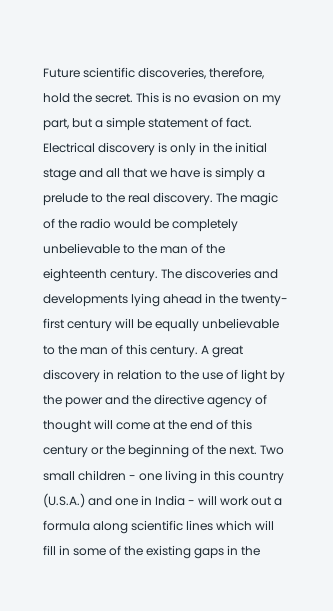Future scientific discoveries, therefore, hold the secret. This is no evasion on my part, but a simple statement of fact. Electrical discovery is only in the initial stage and all that we have is simply a prelude to the real discovery. The magic of the radio would be completely unbelievable to the man of the eighteenth century. The discoveries and developments lying ahead in the twenty-first century will be equally unbelievable to the man of this century. A great discovery in relation to the use of light by the power and the directive agency of thought will come at the end of this century or the beginning of the next. Two small children - one living in this country (U.S.A.) and one in India - will work out a formula along scientific lines which will fill in some of the existing gaps in the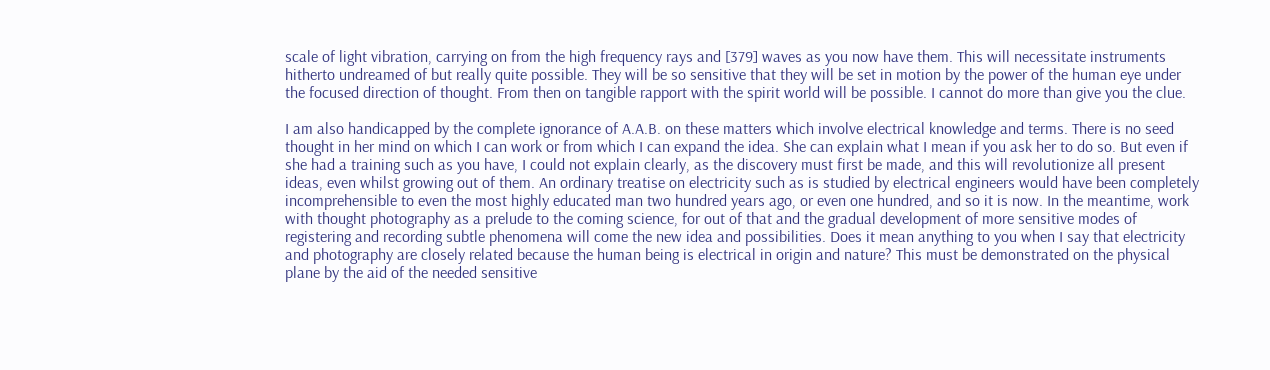scale of light vibration, carrying on from the high frequency rays and [379] waves as you now have them. This will necessitate instruments hitherto undreamed of but really quite possible. They will be so sensitive that they will be set in motion by the power of the human eye under the focused direction of thought. From then on tangible rapport with the spirit world will be possible. I cannot do more than give you the clue.

I am also handicapped by the complete ignorance of A.A.B. on these matters which involve electrical knowledge and terms. There is no seed thought in her mind on which I can work or from which I can expand the idea. She can explain what I mean if you ask her to do so. But even if she had a training such as you have, I could not explain clearly, as the discovery must first be made, and this will revolutionize all present ideas, even whilst growing out of them. An ordinary treatise on electricity such as is studied by electrical engineers would have been completely incomprehensible to even the most highly educated man two hundred years ago, or even one hundred, and so it is now. In the meantime, work with thought photography as a prelude to the coming science, for out of that and the gradual development of more sensitive modes of registering and recording subtle phenomena will come the new idea and possibilities. Does it mean anything to you when I say that electricity and photography are closely related because the human being is electrical in origin and nature? This must be demonstrated on the physical plane by the aid of the needed sensitive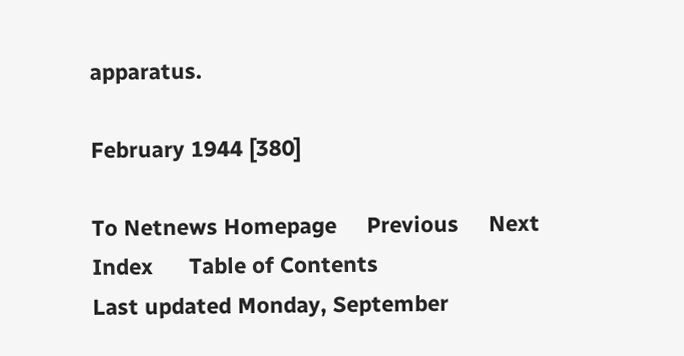apparatus.

February 1944 [380]

To Netnews Homepage     Previous     Next      Index      Table of Contents
Last updated Monday, September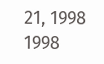21, 1998           1998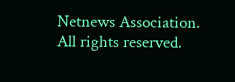Netnews Association. All rights reserved.